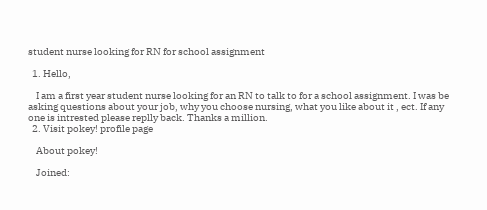student nurse looking for RN for school assignment

  1. Hello,

    I am a first year student nurse looking for an RN to talk to for a school assignment. I was be asking questions about your job, why you choose nursing, what you like about it , ect. If any one is intrested please replly back. Thanks a million.
  2. Visit pokey! profile page

    About pokey!

    Joined: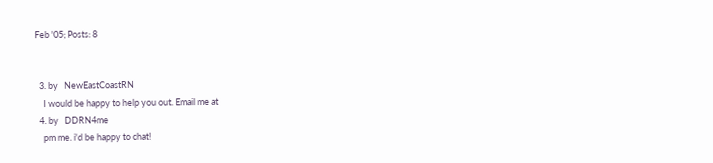Feb '05; Posts: 8


  3. by   NewEastCoastRN
    I would be happy to help you out. Email me at
  4. by   DDRN4me
    pm me. i'd be happy to chat!